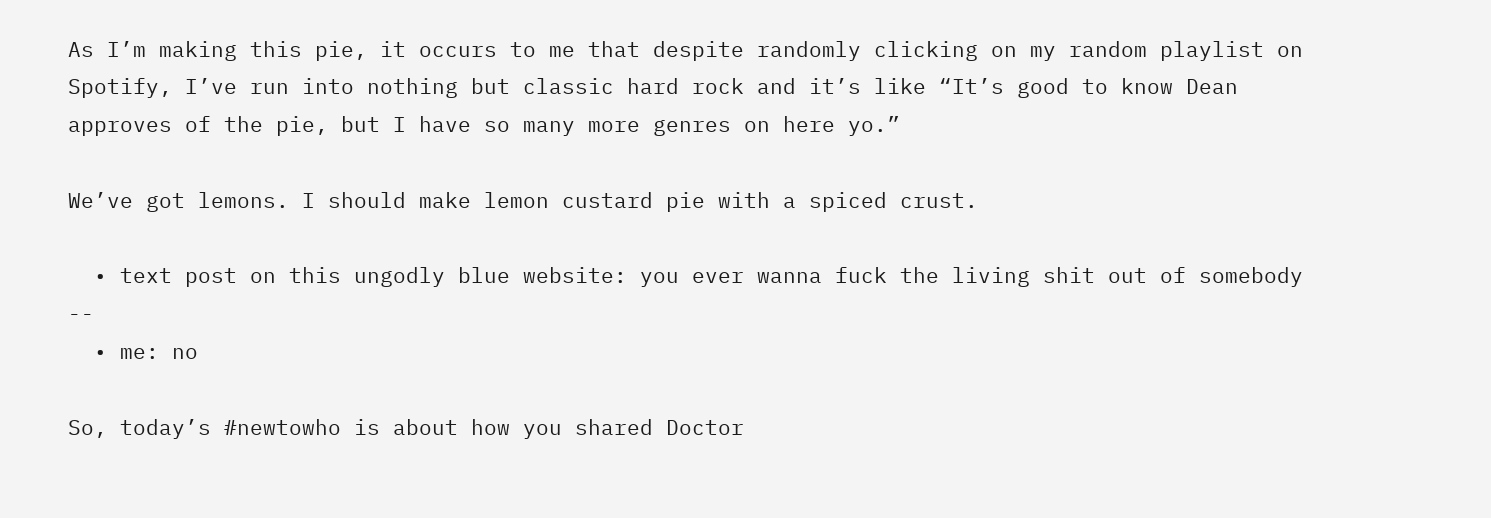As I’m making this pie, it occurs to me that despite randomly clicking on my random playlist on Spotify, I’ve run into nothing but classic hard rock and it’s like “It’s good to know Dean approves of the pie, but I have so many more genres on here yo.”

We’ve got lemons. I should make lemon custard pie with a spiced crust.

  • text post on this ungodly blue website: you ever wanna fuck the living shit out of somebody --
  • me: no

So, today’s #newtowho is about how you shared Doctor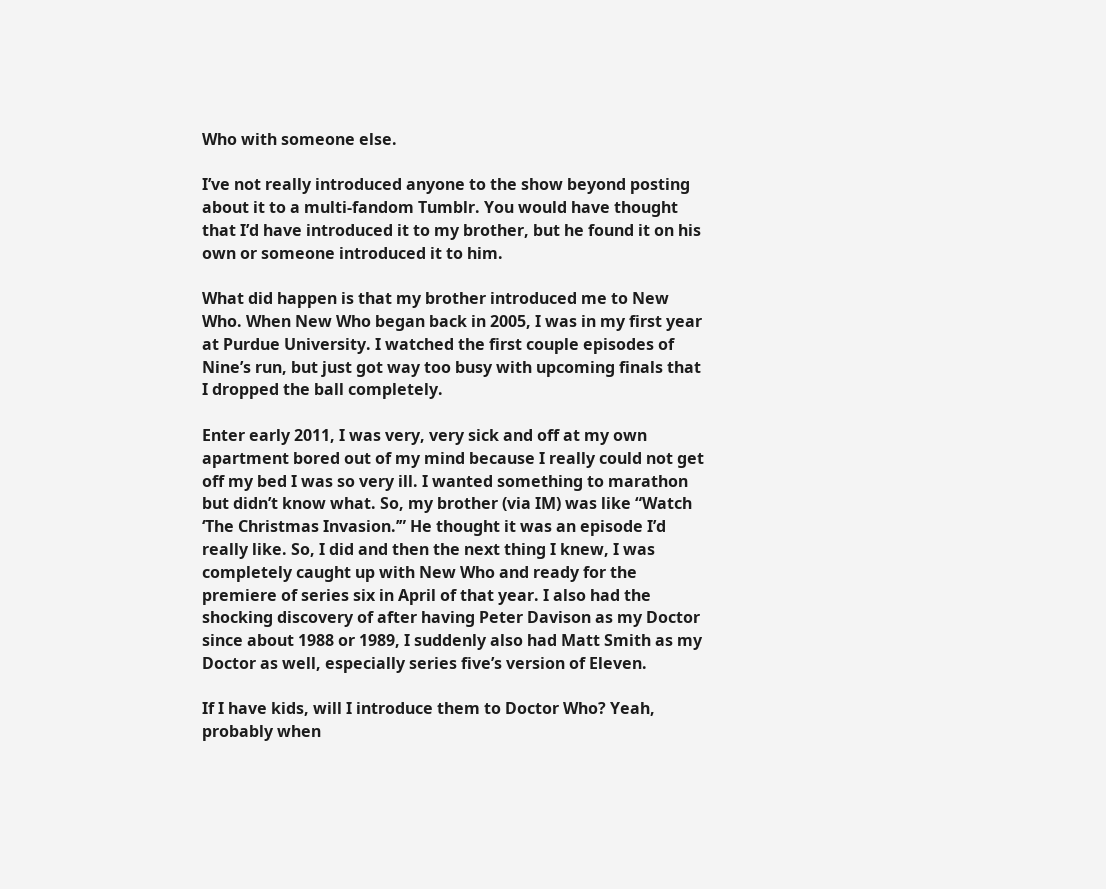Who with someone else.

I’ve not really introduced anyone to the show beyond posting about it to a multi-fandom Tumblr. You would have thought that I’d have introduced it to my brother, but he found it on his own or someone introduced it to him.

What did happen is that my brother introduced me to New Who. When New Who began back in 2005, I was in my first year at Purdue University. I watched the first couple episodes of Nine’s run, but just got way too busy with upcoming finals that I dropped the ball completely.

Enter early 2011, I was very, very sick and off at my own apartment bored out of my mind because I really could not get off my bed I was so very ill. I wanted something to marathon but didn’t know what. So, my brother (via IM) was like “Watch ‘The Christmas Invasion.’” He thought it was an episode I’d really like. So, I did and then the next thing I knew, I was completely caught up with New Who and ready for the premiere of series six in April of that year. I also had the shocking discovery of after having Peter Davison as my Doctor since about 1988 or 1989, I suddenly also had Matt Smith as my Doctor as well, especially series five’s version of Eleven.

If I have kids, will I introduce them to Doctor Who? Yeah, probably when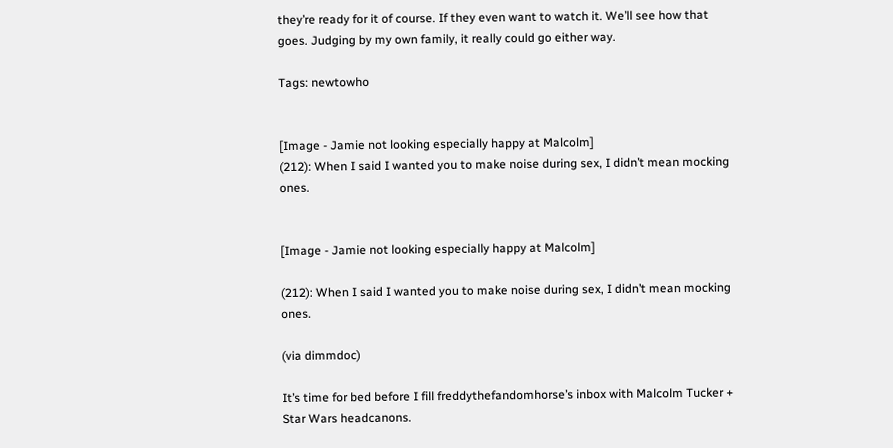they’re ready for it of course. If they even want to watch it. We’ll see how that goes. Judging by my own family, it really could go either way.

Tags: newtowho


[Image - Jamie not looking especially happy at Malcolm]
(212): When I said I wanted you to make noise during sex, I didn’t mean mocking ones.


[Image - Jamie not looking especially happy at Malcolm]

(212): When I said I wanted you to make noise during sex, I didn’t mean mocking ones.

(via dimmdoc)

It’s time for bed before I fill freddythefandomhorse’s inbox with Malcolm Tucker + Star Wars headcanons.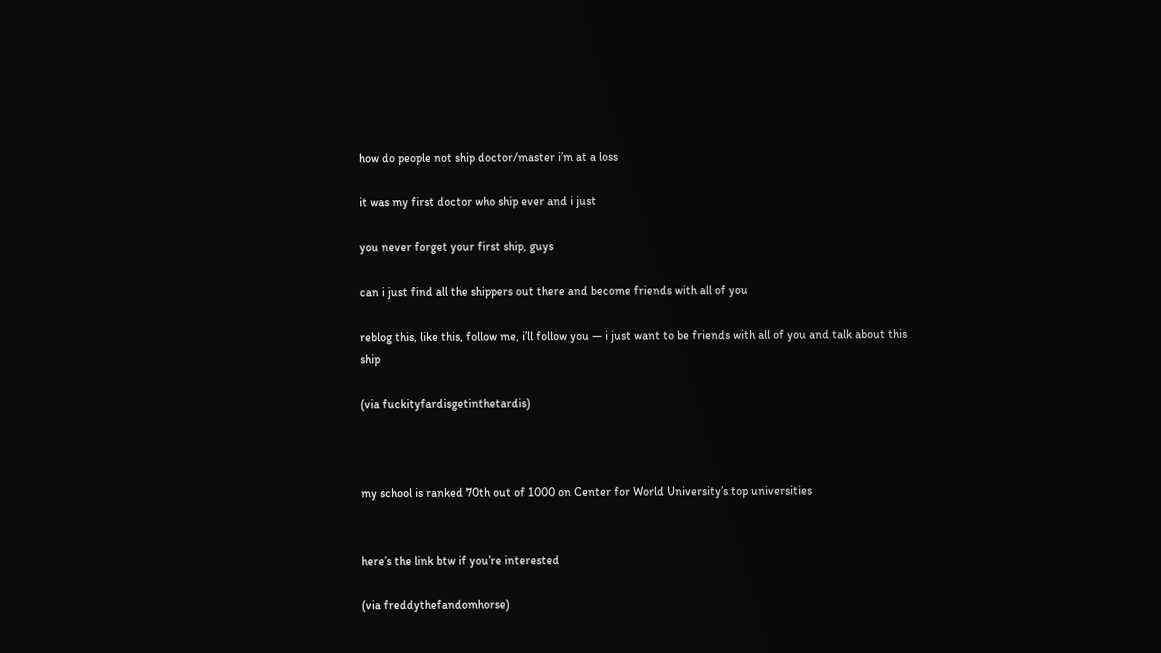how do people not ship doctor/master i’m at a loss

it was my first doctor who ship ever and i just

you never forget your first ship, guys

can i just find all the shippers out there and become friends with all of you

reblog this, like this, follow me, i’ll follow you — i just want to be friends with all of you and talk about this ship

(via fuckityfardisgetinthetardis)



my school is ranked 70th out of 1000 on Center for World University’s top universities


here’s the link btw if you’re interested

(via freddythefandomhorse)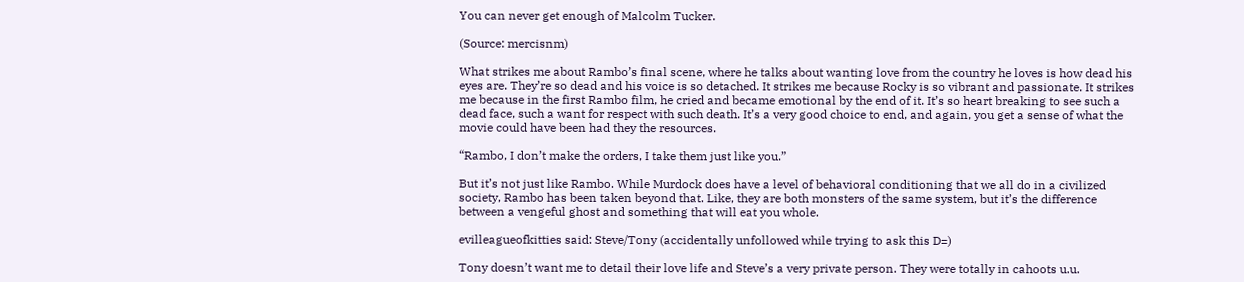You can never get enough of Malcolm Tucker.

(Source: mercisnm)

What strikes me about Rambo’s final scene, where he talks about wanting love from the country he loves is how dead his eyes are. They’re so dead and his voice is so detached. It strikes me because Rocky is so vibrant and passionate. It strikes me because in the first Rambo film, he cried and became emotional by the end of it. It’s so heart breaking to see such a dead face, such a want for respect with such death. It’s a very good choice to end, and again, you get a sense of what the movie could have been had they the resources.

“Rambo, I don’t make the orders, I take them just like you.”

But it’s not just like Rambo. While Murdock does have a level of behavioral conditioning that we all do in a civilized society, Rambo has been taken beyond that. Like, they are both monsters of the same system, but it’s the difference between a vengeful ghost and something that will eat you whole.

evilleagueofkitties said: Steve/Tony (accidentally unfollowed while trying to ask this D=)

Tony doesn’t want me to detail their love life and Steve’s a very private person. They were totally in cahoots u.u.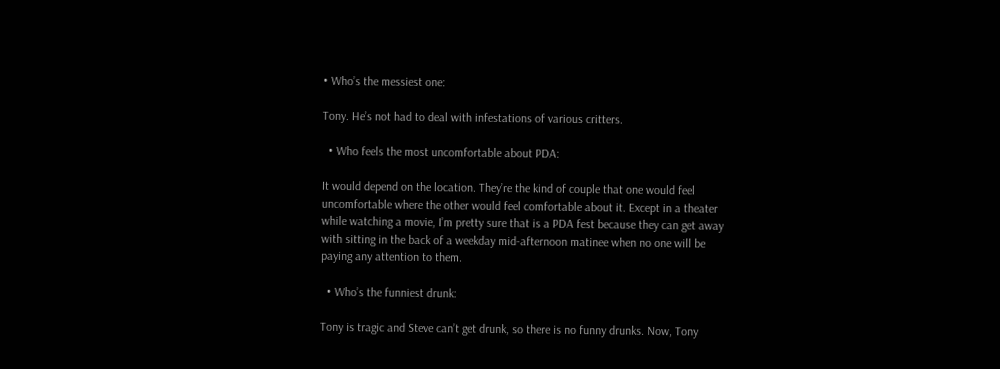• Who’s the messiest one:

Tony. He’s not had to deal with infestations of various critters.

  • Who feels the most uncomfortable about PDA:

It would depend on the location. They’re the kind of couple that one would feel uncomfortable where the other would feel comfortable about it. Except in a theater while watching a movie, I’m pretty sure that is a PDA fest because they can get away with sitting in the back of a weekday mid-afternoon matinee when no one will be paying any attention to them.

  • Who’s the funniest drunk:

Tony is tragic and Steve can’t get drunk, so there is no funny drunks. Now, Tony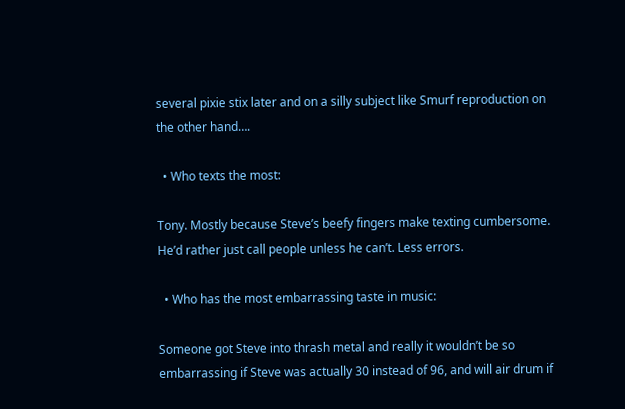several pixie stix later and on a silly subject like Smurf reproduction on the other hand….

  • Who texts the most:

Tony. Mostly because Steve’s beefy fingers make texting cumbersome. He’d rather just call people unless he can’t. Less errors.

  • Who has the most embarrassing taste in music:

Someone got Steve into thrash metal and really it wouldn’t be so embarrassing if Steve was actually 30 instead of 96, and will air drum if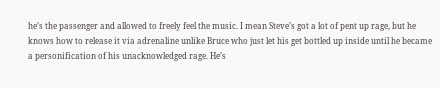he’s the passenger and allowed to freely feel the music. I mean Steve’s got a lot of pent up rage, but he knows how to release it via adrenaline unlike Bruce who just let his get bottled up inside until he became a personification of his unacknowledged rage. He’s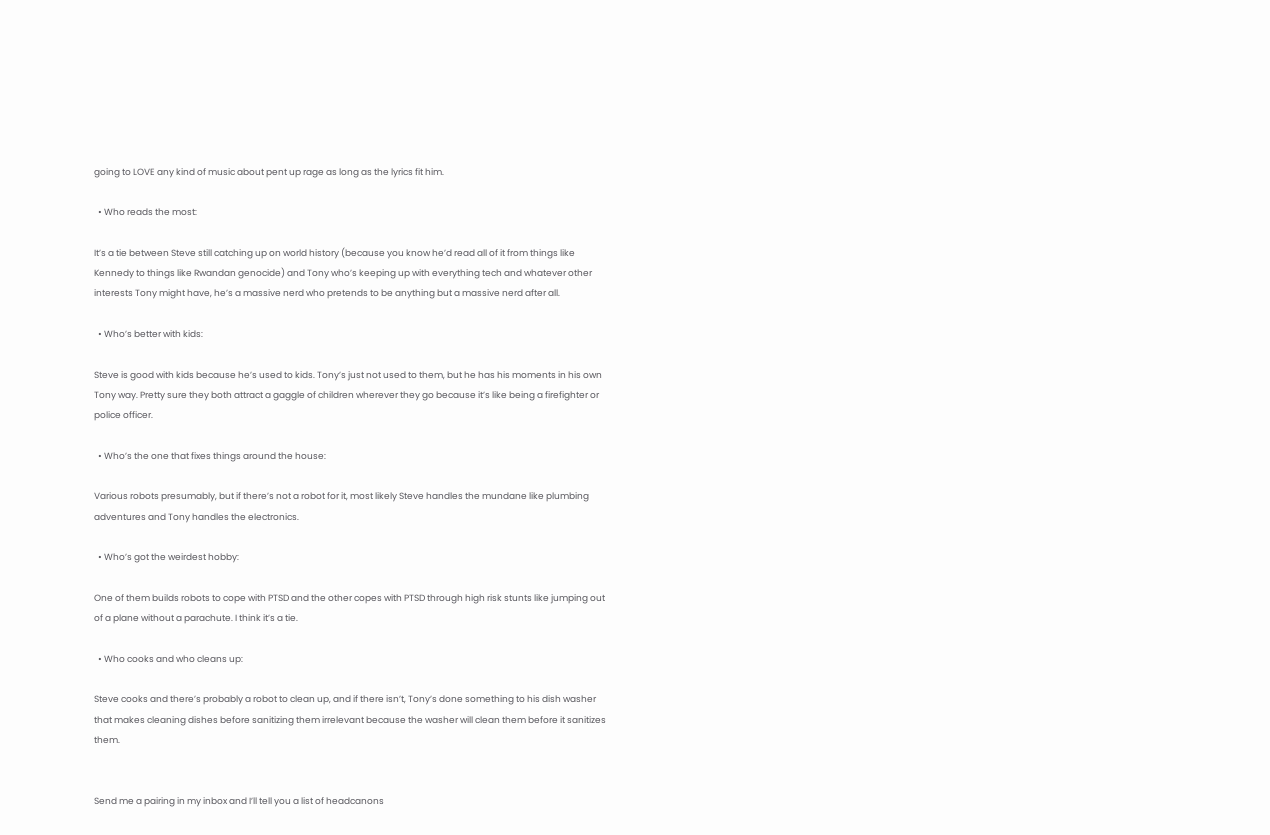going to LOVE any kind of music about pent up rage as long as the lyrics fit him.

  • Who reads the most:

It’s a tie between Steve still catching up on world history (because you know he’d read all of it from things like Kennedy to things like Rwandan genocide) and Tony who’s keeping up with everything tech and whatever other interests Tony might have, he’s a massive nerd who pretends to be anything but a massive nerd after all.

  • Who’s better with kids:

Steve is good with kids because he’s used to kids. Tony’s just not used to them, but he has his moments in his own Tony way. Pretty sure they both attract a gaggle of children wherever they go because it’s like being a firefighter or police officer.

  • Who’s the one that fixes things around the house:

Various robots presumably, but if there’s not a robot for it, most likely Steve handles the mundane like plumbing adventures and Tony handles the electronics.

  • Who’s got the weirdest hobby:

One of them builds robots to cope with PTSD and the other copes with PTSD through high risk stunts like jumping out of a plane without a parachute. I think it’s a tie.

  • Who cooks and who cleans up:

Steve cooks and there’s probably a robot to clean up, and if there isn’t, Tony’s done something to his dish washer that makes cleaning dishes before sanitizing them irrelevant because the washer will clean them before it sanitizes them.


Send me a pairing in my inbox and I’ll tell you a list of headcanons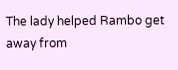The lady helped Rambo get away from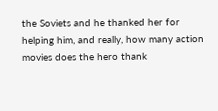the Soviets and he thanked her for helping him, and really, how many action movies does the hero thank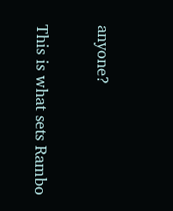anyone?

This is what sets Rambo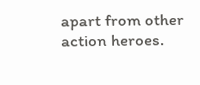apart from other action heroes.